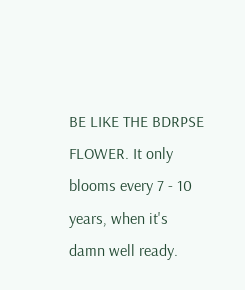BE LIKE THE BDRPSE FLOWER. It only blooms every 7 - 10 years, when it's damn well ready.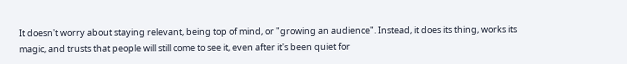It doesn't worry about staying relevant, being top of mind, or "growing an audience". Instead, it does its thing, works its magic, and trusts that people will still come to see it, even after it's been quiet for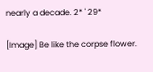nearly a decade. 2* ' 29*

[Image] Be like the corpse flower.